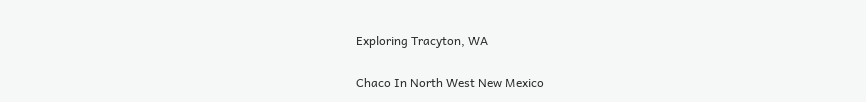Exploring Tracyton, WA

Chaco In North West New Mexico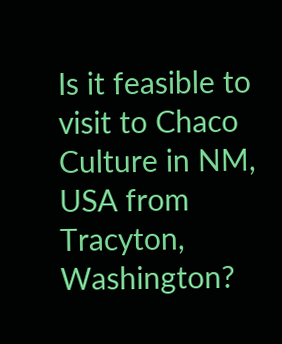Is it feasible to visit to Chaco Culture in NM, USA from Tracyton, Washington?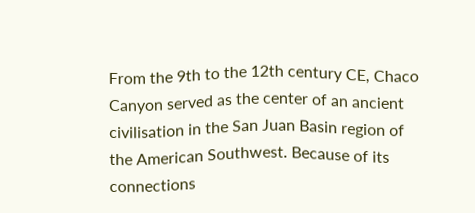From the 9th to the 12th century CE, Chaco Canyon served as the center of an ancient civilisation in the San Juan Basin region of the American Southwest. Because of its connections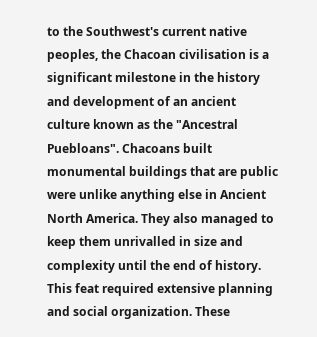to the Southwest's current native peoples, the Chacoan civilisation is a significant milestone in the history and development of an ancient culture known as the "Ancestral Puebloans". Chacoans built monumental buildings that are public were unlike anything else in Ancient North America. They also managed to keep them unrivalled in size and complexity until the end of history. This feat required extensive planning and social organization. These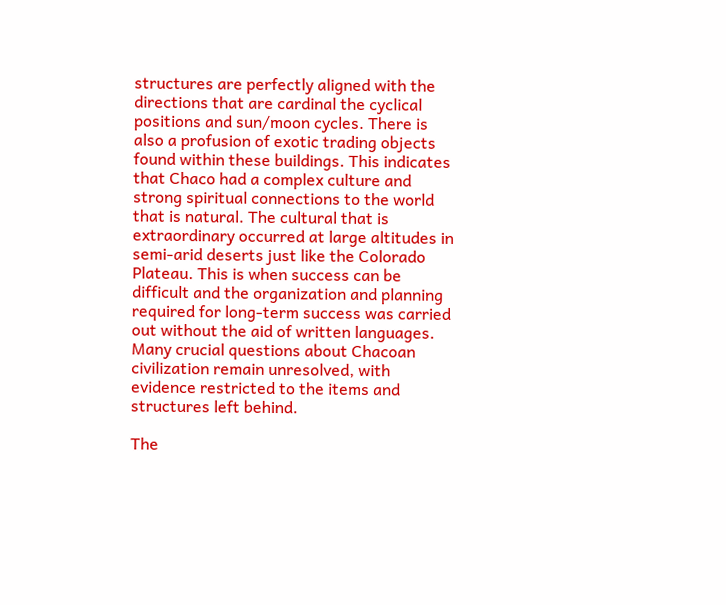structures are perfectly aligned with the directions that are cardinal the cyclical positions and sun/moon cycles. There is also a profusion of exotic trading objects found within these buildings. This indicates that Chaco had a complex culture and strong spiritual connections to the world that is natural. The cultural that is extraordinary occurred at large altitudes in semi-arid deserts just like the Colorado Plateau. This is when success can be difficult and the organization and planning required for long-term success was carried out without the aid of written languages. Many crucial questions about Chacoan civilization remain unresolved, with evidence restricted to the items and structures left behind.

The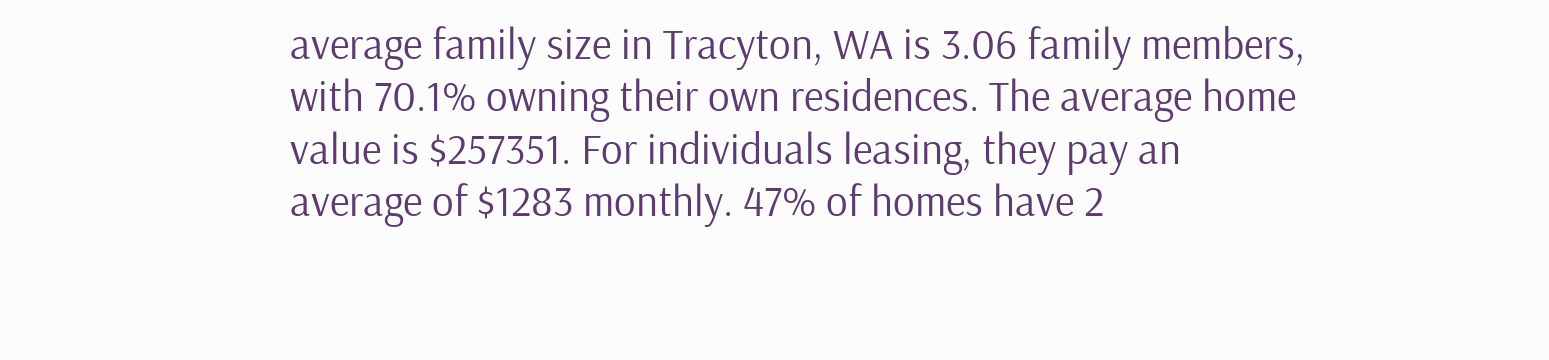average family size in Tracyton, WA is 3.06 family members, with 70.1% owning their own residences. The average home value is $257351. For individuals leasing, they pay an average of $1283 monthly. 47% of homes have 2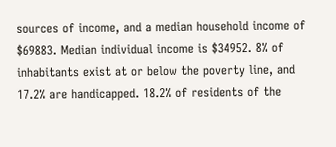sources of income, and a median household income of $69883. Median individual income is $34952. 8% of inhabitants exist at or below the poverty line, and 17.2% are handicapped. 18.2% of residents of the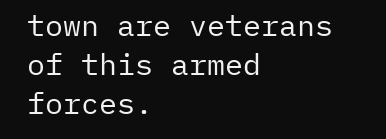town are veterans of this armed forces.